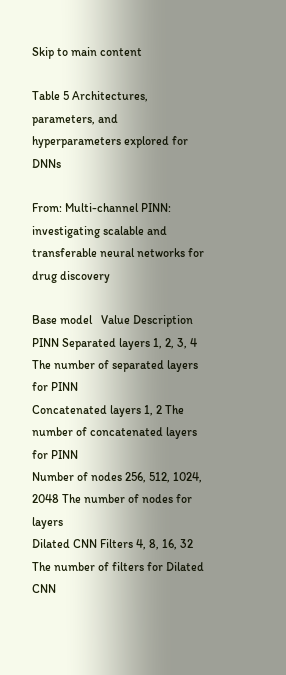Skip to main content

Table 5 Architectures, parameters, and hyperparameters explored for DNNs

From: Multi-channel PINN: investigating scalable and transferable neural networks for drug discovery

Base model   Value Description
PINN Separated layers 1, 2, 3, 4 The number of separated layers for PINN
Concatenated layers 1, 2 The number of concatenated layers for PINN
Number of nodes 256, 512, 1024, 2048 The number of nodes for layers
Dilated CNN Filters 4, 8, 16, 32 The number of filters for Dilated CNN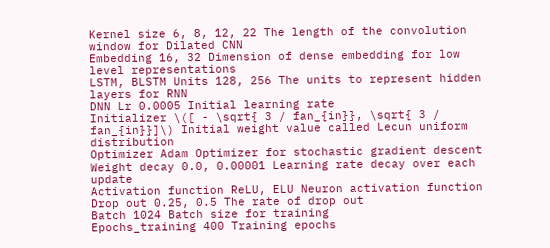Kernel size 6, 8, 12, 22 The length of the convolution window for Dilated CNN
Embedding 16, 32 Dimension of dense embedding for low level representations
LSTM, BLSTM Units 128, 256 The units to represent hidden layers for RNN
DNN Lr 0.0005 Initial learning rate
Initializer \([ - \sqrt{ 3 / fan_{in}}, \sqrt{ 3 / fan_{in}}]\) Initial weight value called Lecun uniform distribution
Optimizer Adam Optimizer for stochastic gradient descent
Weight decay 0.0, 0.00001 Learning rate decay over each update
Activation function ReLU, ELU Neuron activation function
Drop out 0.25, 0.5 The rate of drop out
Batch 1024 Batch size for training
Epochs_training 400 Training epochs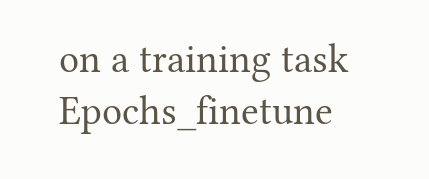on a training task
Epochs_finetune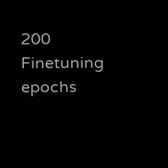200 Finetuning epochs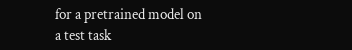for a pretrained model on a test task